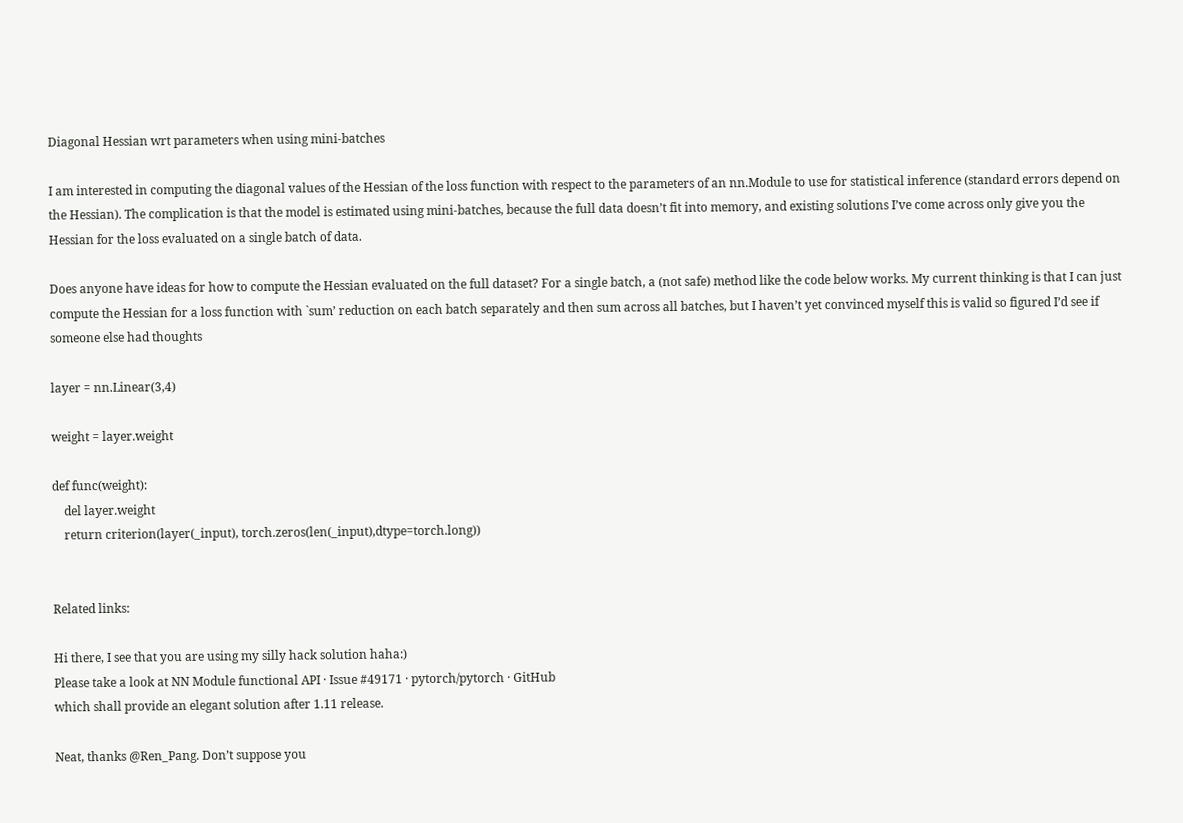Diagonal Hessian wrt parameters when using mini-batches

I am interested in computing the diagonal values of the Hessian of the loss function with respect to the parameters of an nn.Module to use for statistical inference (standard errors depend on the Hessian). The complication is that the model is estimated using mini-batches, because the full data doesn’t fit into memory, and existing solutions I’ve come across only give you the Hessian for the loss evaluated on a single batch of data.

Does anyone have ideas for how to compute the Hessian evaluated on the full dataset? For a single batch, a (not safe) method like the code below works. My current thinking is that I can just compute the Hessian for a loss function with `sum’ reduction on each batch separately and then sum across all batches, but I haven’t yet convinced myself this is valid so figured I’d see if someone else had thoughts

layer = nn.Linear(3,4)

weight = layer.weight

def func(weight):
    del layer.weight
    return criterion(layer(_input), torch.zeros(len(_input),dtype=torch.long))


Related links:

Hi there, I see that you are using my silly hack solution haha:)
Please take a look at NN Module functional API · Issue #49171 · pytorch/pytorch · GitHub
which shall provide an elegant solution after 1.11 release.

Neat, thanks @Ren_Pang. Don’t suppose you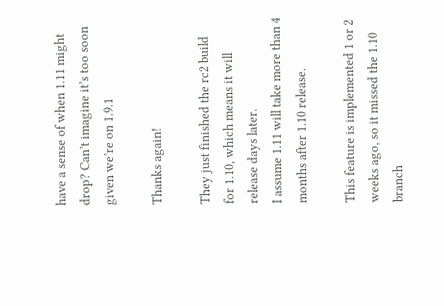have a sense of when 1.11 might drop? Can’t imagine it’s too soon given we’re on 1.9.1

Thanks again!

They just finished the rc2 build for 1.10, which means it will release days later.
I assume 1.11 will take more than 4 months after 1.10 release.

This feature is implemented 1 or 2 weeks ago, so it missed the 1.10 branch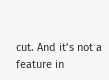cut. And it’s not a feature in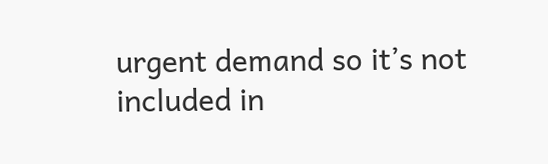urgent demand so it’s not included in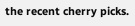the recent cherry picks.